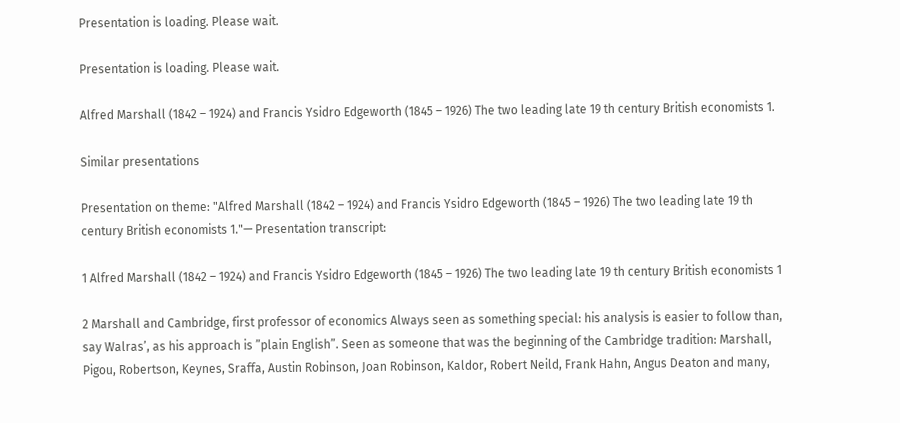Presentation is loading. Please wait.

Presentation is loading. Please wait.

Alfred Marshall (1842 – 1924) and Francis Ysidro Edgeworth (1845 – 1926) The two leading late 19 th century British economists 1.

Similar presentations

Presentation on theme: "Alfred Marshall (1842 – 1924) and Francis Ysidro Edgeworth (1845 – 1926) The two leading late 19 th century British economists 1."— Presentation transcript:

1 Alfred Marshall (1842 – 1924) and Francis Ysidro Edgeworth (1845 – 1926) The two leading late 19 th century British economists 1

2 Marshall and Cambridge, first professor of economics Always seen as something special: his analysis is easier to follow than, say Walras’, as his approach is ”plain English”. Seen as someone that was the beginning of the Cambridge tradition: Marshall, Pigou, Robertson, Keynes, Sraffa, Austin Robinson, Joan Robinson, Kaldor, Robert Neild, Frank Hahn, Angus Deaton and many,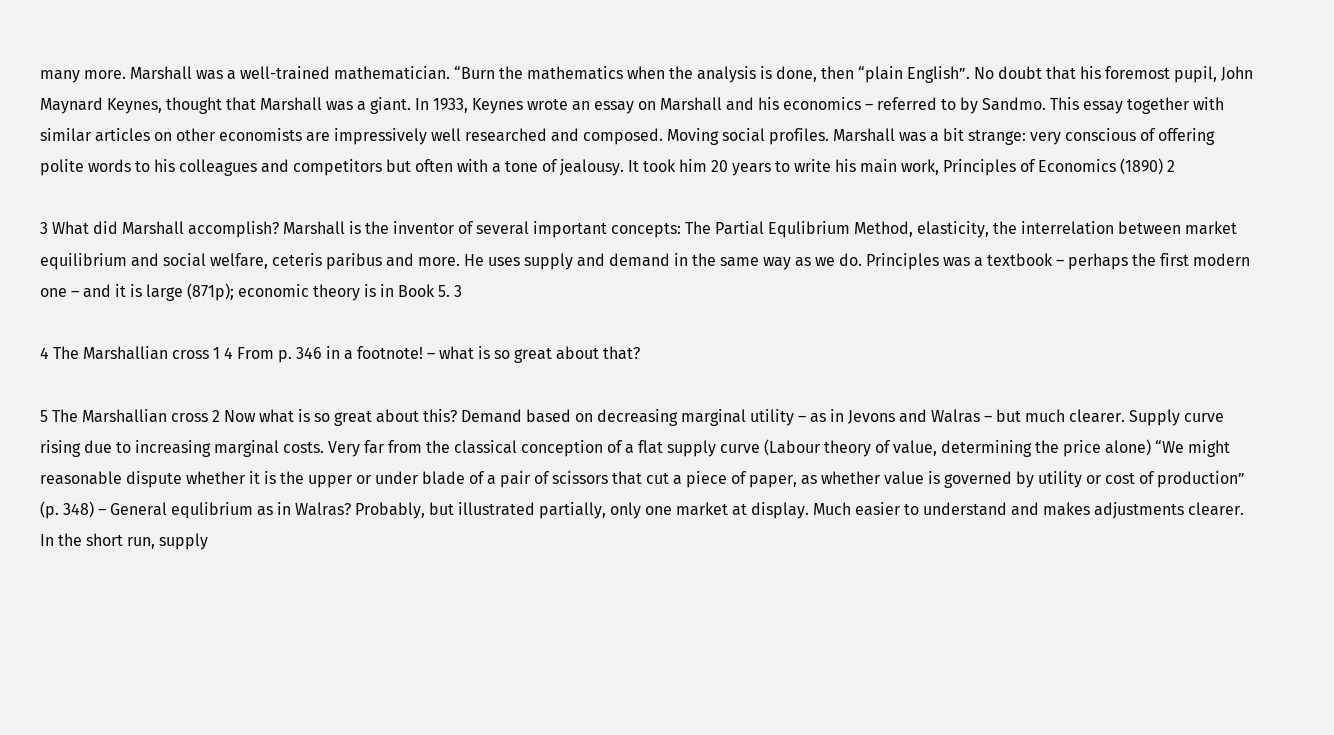many more. Marshall was a well-trained mathematician. “Burn the mathematics when the analysis is done, then “plain English”. No doubt that his foremost pupil, John Maynard Keynes, thought that Marshall was a giant. In 1933, Keynes wrote an essay on Marshall and his economics – referred to by Sandmo. This essay together with similar articles on other economists are impressively well researched and composed. Moving social profiles. Marshall was a bit strange: very conscious of offering polite words to his colleagues and competitors but often with a tone of jealousy. It took him 20 years to write his main work, Principles of Economics (1890) 2

3 What did Marshall accomplish? Marshall is the inventor of several important concepts: The Partial Equlibrium Method, elasticity, the interrelation between market equilibrium and social welfare, ceteris paribus and more. He uses supply and demand in the same way as we do. Principles was a textbook – perhaps the first modern one – and it is large (871p); economic theory is in Book 5. 3

4 The Marshallian cross 1 4 From p. 346 in a footnote! – what is so great about that?

5 The Marshallian cross 2 Now what is so great about this? Demand based on decreasing marginal utility – as in Jevons and Walras – but much clearer. Supply curve rising due to increasing marginal costs. Very far from the classical conception of a flat supply curve (Labour theory of value, determining the price alone) “We might reasonable dispute whether it is the upper or under blade of a pair of scissors that cut a piece of paper, as whether value is governed by utility or cost of production” (p. 348) – General equlibrium as in Walras? Probably, but illustrated partially, only one market at display. Much easier to understand and makes adjustments clearer. In the short run, supply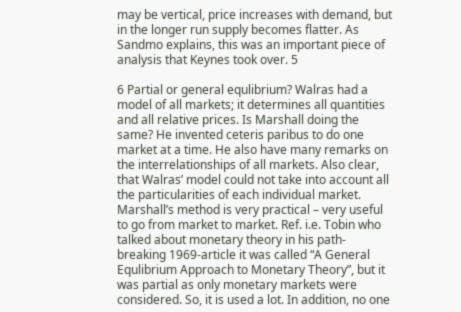may be vertical, price increases with demand, but in the longer run supply becomes flatter. As Sandmo explains, this was an important piece of analysis that Keynes took over. 5

6 Partial or general equlibrium? Walras had a model of all markets; it determines all quantities and all relative prices. Is Marshall doing the same? He invented ceteris paribus to do one market at a time. He also have many remarks on the interrelationships of all markets. Also clear, that Walras’ model could not take into account all the particularities of each individual market. Marshall’s method is very practical – very useful to go from market to market. Ref. i.e. Tobin who talked about monetary theory in his path-breaking 1969-article it was called “A General Equlibrium Approach to Monetary Theory”, but it was partial as only monetary markets were considered. So, it is used a lot. In addition, no one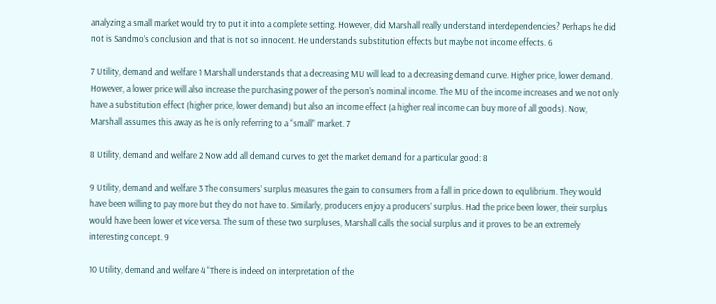analyzing a small market would try to put it into a complete setting. However, did Marshall really understand interdependencies? Perhaps he did not is Sandmo’s conclusion and that is not so innocent. He understands substitution effects but maybe not income effects. 6

7 Utility, demand and welfare 1 Marshall understands that a decreasing MU will lead to a decreasing demand curve. Higher price, lower demand. However, a lower price will also increase the purchasing power of the person’s nominal income. The MU of the income increases and we not only have a substitution effect (higher price, lower demand) but also an income effect (a higher real income can buy more of all goods). Now, Marshall assumes this away as he is only referring to a “small” market. 7

8 Utility, demand and welfare 2 Now add all demand curves to get the market demand for a particular good: 8

9 Utility, demand and welfare 3 The consumers’ surplus measures the gain to consumers from a fall in price down to equlibrium. They would have been willing to pay more but they do not have to. Similarly, producers enjoy a producers’ surplus. Had the price been lower, their surplus would have been lower et vice versa. The sum of these two surpluses, Marshall calls the social surplus and it proves to be an extremely interesting concept. 9

10 Utility, demand and welfare 4 “There is indeed on interpretation of the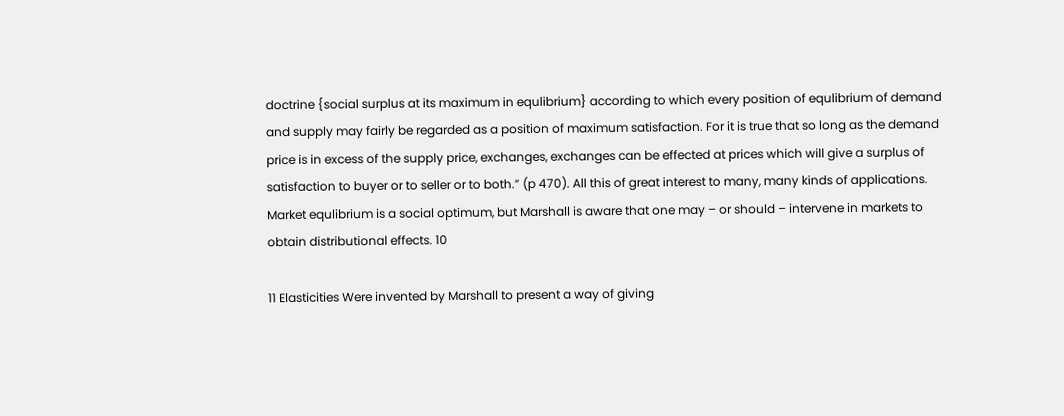doctrine {social surplus at its maximum in equlibrium} according to which every position of equlibrium of demand and supply may fairly be regarded as a position of maximum satisfaction. For it is true that so long as the demand price is in excess of the supply price, exchanges, exchanges can be effected at prices which will give a surplus of satisfaction to buyer or to seller or to both.” (p 470). All this of great interest to many, many kinds of applications. Market equlibrium is a social optimum, but Marshall is aware that one may – or should – intervene in markets to obtain distributional effects. 10

11 Elasticities Were invented by Marshall to present a way of giving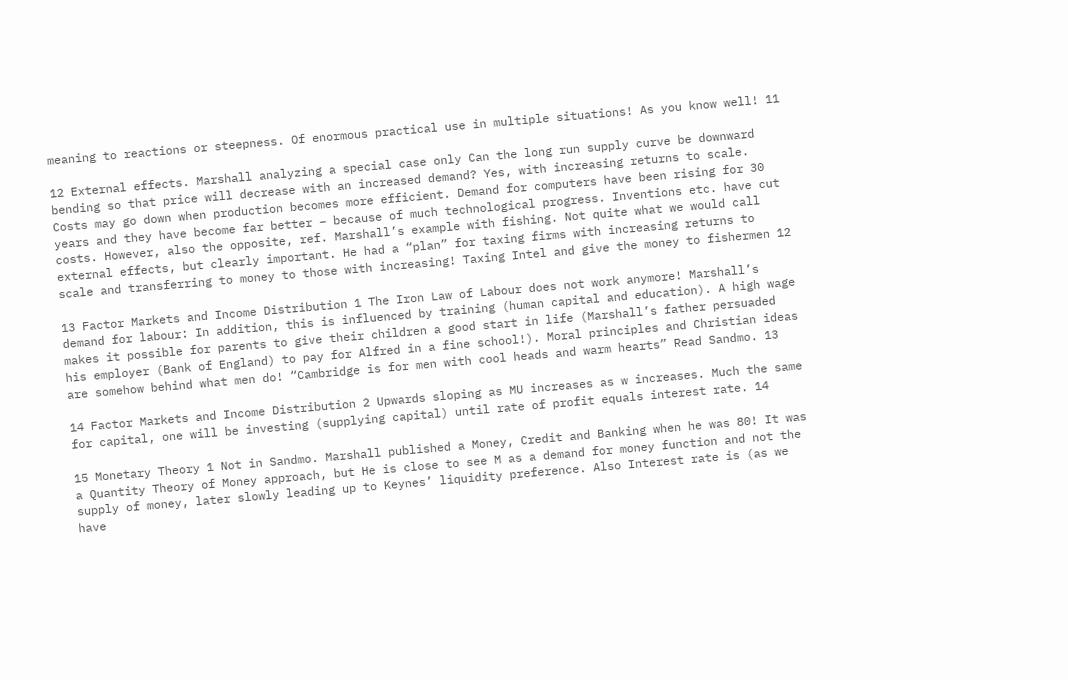meaning to reactions or steepness. Of enormous practical use in multiple situations! As you know well! 11

12 External effects. Marshall analyzing a special case only Can the long run supply curve be downward bending so that price will decrease with an increased demand? Yes, with increasing returns to scale. Costs may go down when production becomes more efficient. Demand for computers have been rising for 30 years and they have become far better – because of much technological progress. Inventions etc. have cut costs. However, also the opposite, ref. Marshall’s example with fishing. Not quite what we would call external effects, but clearly important. He had a “plan” for taxing firms with increasing returns to scale and transferring to money to those with increasing! Taxing Intel and give the money to fishermen 12

13 Factor Markets and Income Distribution 1 The Iron Law of Labour does not work anymore! Marshall’s demand for labour: In addition, this is influenced by training (human capital and education). A high wage makes it possible for parents to give their children a good start in life (Marshall’s father persuaded his employer (Bank of England) to pay for Alfred in a fine school!). Moral principles and Christian ideas are somehow behind what men do! “Cambridge is for men with cool heads and warm hearts” Read Sandmo. 13

14 Factor Markets and Income Distribution 2 Upwards sloping as MU increases as w increases. Much the same for capital, one will be investing (supplying capital) until rate of profit equals interest rate. 14

15 Monetary Theory 1 Not in Sandmo. Marshall published a Money, Credit and Banking when he was 80! It was a Quantity Theory of Money approach, but He is close to see M as a demand for money function and not the supply of money, later slowly leading up to Keynes’ liquidity preference. Also Interest rate is (as we have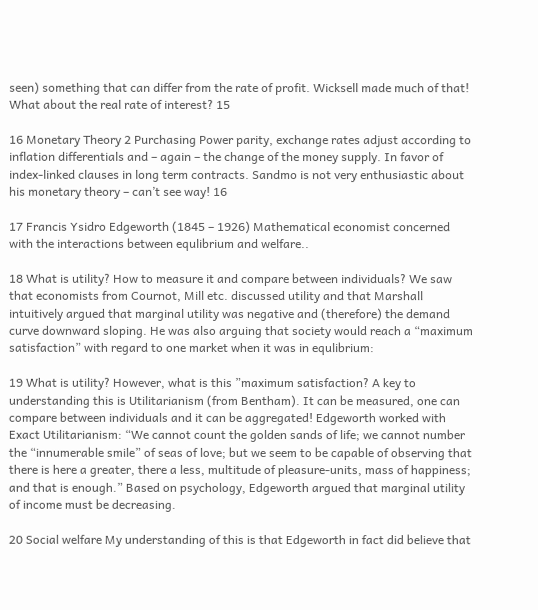seen) something that can differ from the rate of profit. Wicksell made much of that! What about the real rate of interest? 15

16 Monetary Theory 2 Purchasing Power parity, exchange rates adjust according to inflation differentials and – again – the change of the money supply. In favor of index-linked clauses in long term contracts. Sandmo is not very enthusiastic about his monetary theory – can’t see way! 16

17 Francis Ysidro Edgeworth (1845 – 1926) Mathematical economist concerned with the interactions between equlibrium and welfare..

18 What is utility? How to measure it and compare between individuals? We saw that economists from Cournot, Mill etc. discussed utility and that Marshall intuitively argued that marginal utility was negative and (therefore) the demand curve downward sloping. He was also arguing that society would reach a “maximum satisfaction” with regard to one market when it was in equlibrium:

19 What is utility? However, what is this ”maximum satisfaction? A key to understanding this is Utilitarianism (from Bentham). It can be measured, one can compare between individuals and it can be aggregated! Edgeworth worked with Exact Utilitarianism: “We cannot count the golden sands of life; we cannot number the “innumerable smile” of seas of love; but we seem to be capable of observing that there is here a greater, there a less, multitude of pleasure-units, mass of happiness; and that is enough.” Based on psychology, Edgeworth argued that marginal utility of income must be decreasing.

20 Social welfare My understanding of this is that Edgeworth in fact did believe that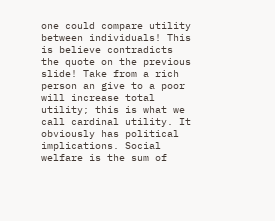one could compare utility between individuals! This is believe contradicts the quote on the previous slide! Take from a rich person an give to a poor will increase total utility; this is what we call cardinal utility. It obviously has political implications. Social welfare is the sum of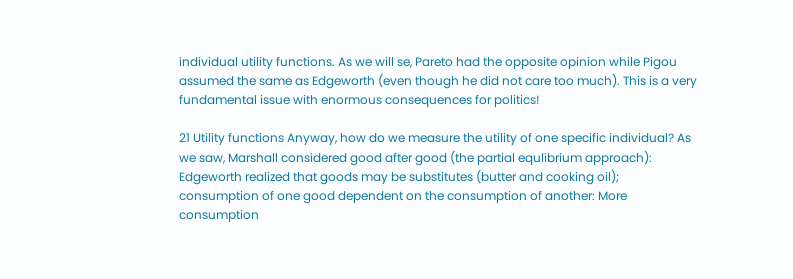individual utility functions. As we will se, Pareto had the opposite opinion while Pigou assumed the same as Edgeworth (even though he did not care too much). This is a very fundamental issue with enormous consequences for politics!

21 Utility functions Anyway, how do we measure the utility of one specific individual? As we saw, Marshall considered good after good (the partial equlibrium approach): Edgeworth realized that goods may be substitutes (butter and cooking oil); consumption of one good dependent on the consumption of another: More consumption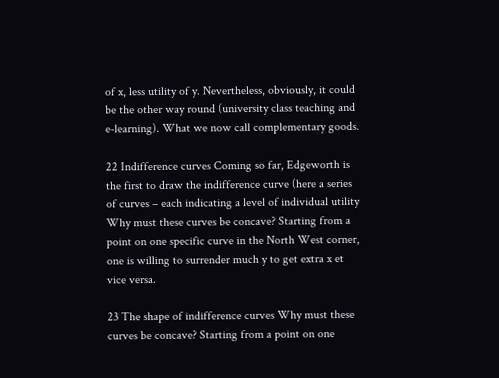of x, less utility of y. Nevertheless, obviously, it could be the other way round (university class teaching and e-learning). What we now call complementary goods.

22 Indifference curves Coming so far, Edgeworth is the first to draw the indifference curve (here a series of curves – each indicating a level of individual utility Why must these curves be concave? Starting from a point on one specific curve in the North West corner, one is willing to surrender much y to get extra x et vice versa.

23 The shape of indifference curves Why must these curves be concave? Starting from a point on one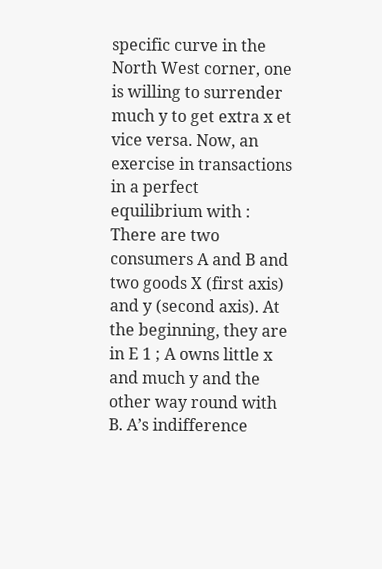specific curve in the North West corner, one is willing to surrender much y to get extra x et vice versa. Now, an exercise in transactions in a perfect equilibrium with : There are two consumers A and B and two goods X (first axis) and y (second axis). At the beginning, they are in E 1 ; A owns little x and much y and the other way round with B. A’s indifference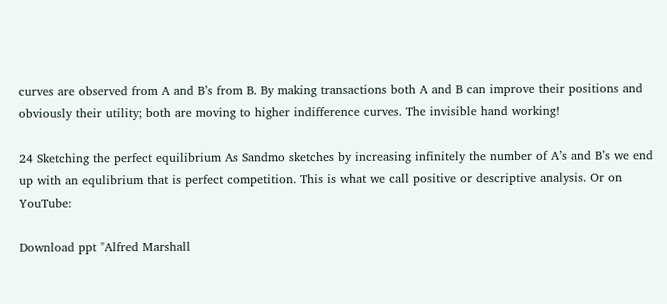curves are observed from A and B’s from B. By making transactions both A and B can improve their positions and obviously their utility; both are moving to higher indifference curves. The invisible hand working!

24 Sketching the perfect equilibrium As Sandmo sketches by increasing infinitely the number of A’s and B’s we end up with an equlibrium that is perfect competition. This is what we call positive or descriptive analysis. Or on YouTube:

Download ppt "Alfred Marshall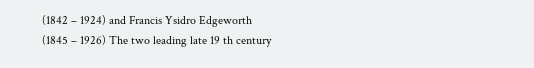(1842 – 1924) and Francis Ysidro Edgeworth (1845 – 1926) The two leading late 19 th century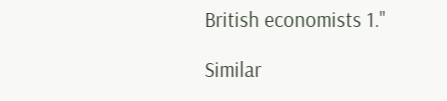British economists 1."

Similar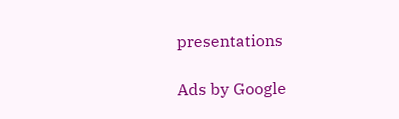presentations

Ads by Google